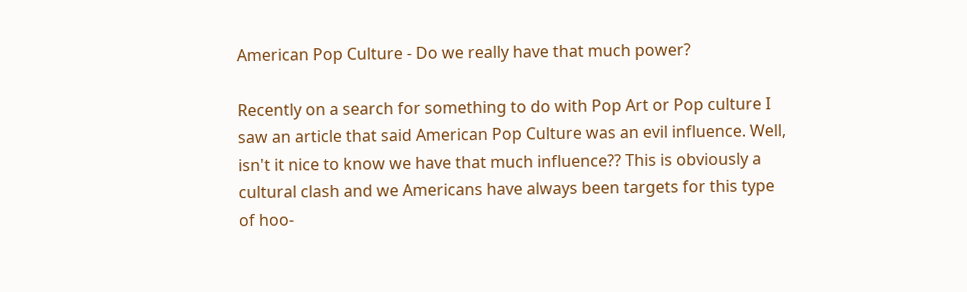American Pop Culture - Do we really have that much power?

Recently on a search for something to do with Pop Art or Pop culture I saw an article that said American Pop Culture was an evil influence. Well, isn't it nice to know we have that much influence?? This is obviously a cultural clash and we Americans have always been targets for this type of hoo-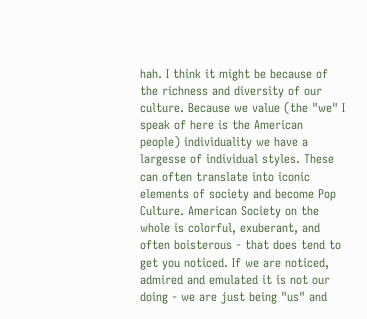hah. I think it might be because of the richness and diversity of our culture. Because we value (the "we" I speak of here is the American people) individuality we have a largesse of individual styles. These can often translate into iconic elements of society and become Pop Culture. American Society on the whole is colorful, exuberant, and often boisterous - that does tend to get you noticed. If we are noticed, admired and emulated it is not our doing - we are just being "us" and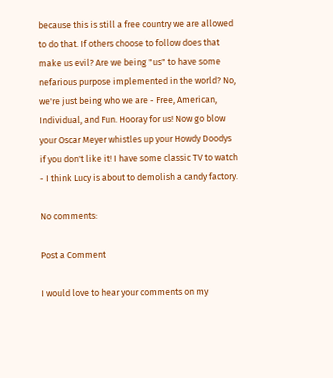because this is still a free country we are allowed to do that. If others choose to follow does that make us evil? Are we being "us" to have some nefarious purpose implemented in the world? No, we're just being who we are - Free, American, Individual, and Fun. Hooray for us! Now go blow your Oscar Meyer whistles up your Howdy Doodys if you don't like it! I have some classic TV to watch - I think Lucy is about to demolish a candy factory.

No comments:

Post a Comment

I would love to hear your comments on my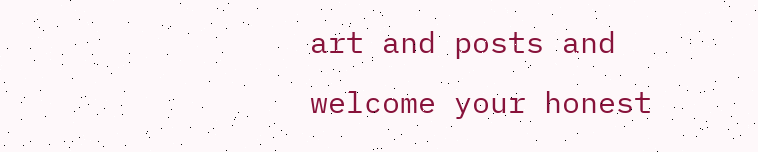art and posts and welcome your honest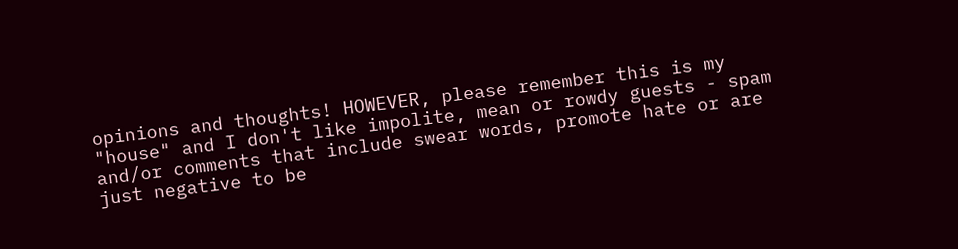opinions and thoughts! HOWEVER, please remember this is my "house" and I don't like impolite, mean or rowdy guests - spam and/or comments that include swear words, promote hate or are just negative to be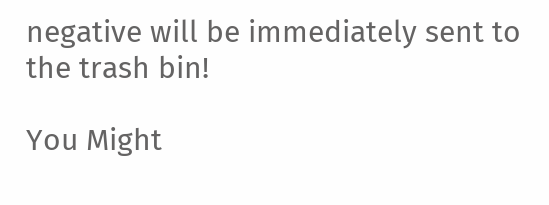negative will be immediately sent to the trash bin!

You Might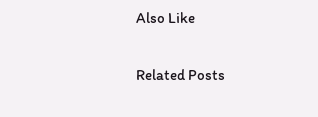Also Like

Related Posts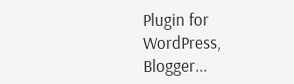Plugin for WordPress, Blogger...